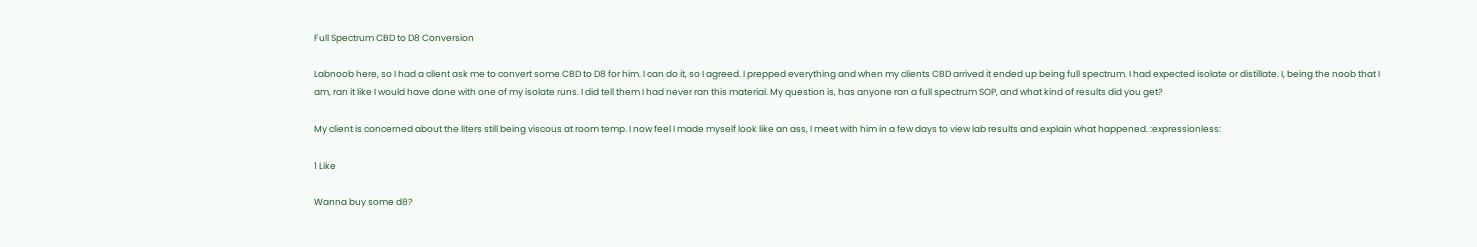Full Spectrum CBD to D8 Conversion

Labnoob here, so I had a client ask me to convert some CBD to D8 for him. I can do it, so I agreed. I prepped everything and when my clients CBD arrived it ended up being full spectrum. I had expected isolate or distillate. I, being the noob that I am, ran it like I would have done with one of my isolate runs. I did tell them I had never ran this material. My question is, has anyone ran a full spectrum SOP, and what kind of results did you get?

My client is concerned about the liters still being viscous at room temp. I now feel I made myself look like an ass, I meet with him in a few days to view lab results and explain what happened. :expressionless:

1 Like

Wanna buy some d8?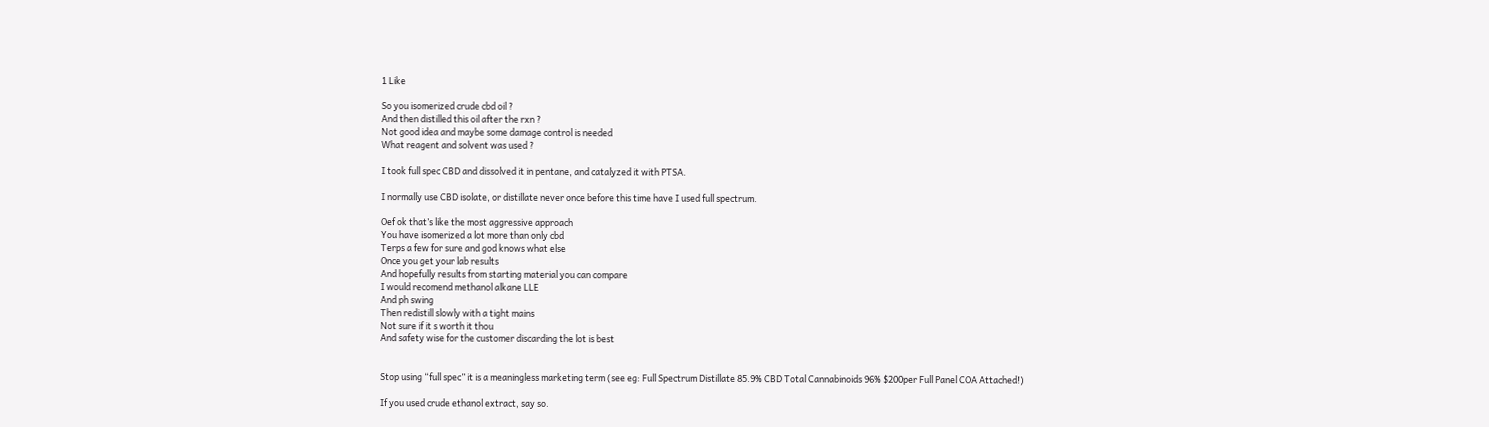1 Like

So you isomerized crude cbd oil ?
And then distilled this oil after the rxn ?
Not good idea and maybe some damage control is needed
What reagent and solvent was used ?

I took full spec CBD and dissolved it in pentane, and catalyzed it with PTSA.

I normally use CBD isolate, or distillate never once before this time have I used full spectrum.

Oef ok that’s like the most aggressive approach
You have isomerized a lot more than only cbd
Terps a few for sure and god knows what else
Once you get your lab results
And hopefully results from starting material you can compare
I would recomend methanol alkane LLE
And ph swing
Then redistill slowly with a tight mains
Not sure if it s worth it thou
And safety wise for the customer discarding the lot is best


Stop using “full spec” it is a meaningless marketing term (see eg: Full Spectrum Distillate 85.9% CBD Total Cannabinoids 96% $200per Full Panel COA Attached!)

If you used crude ethanol extract, say so.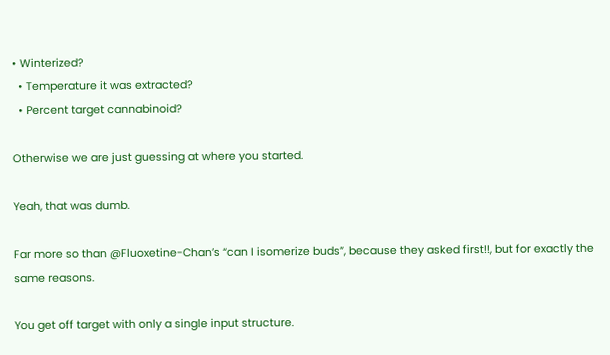• Winterized?
  • Temperature it was extracted?
  • Percent target cannabinoid?

Otherwise we are just guessing at where you started.

Yeah, that was dumb.

Far more so than @Fluoxetine-Chan’s “can I isomerize buds”, because they asked first!!, but for exactly the same reasons.

You get off target with only a single input structure.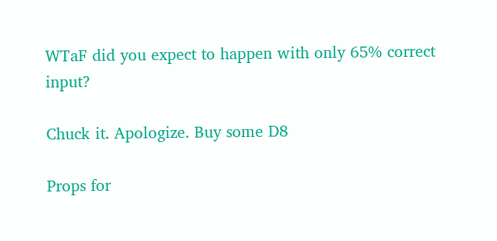WTaF did you expect to happen with only 65% correct input?

Chuck it. Apologize. Buy some D8

Props for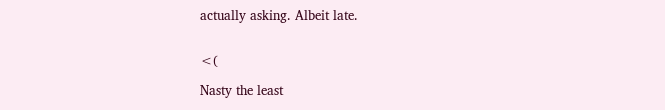actually asking. Albeit late.


<(

Nasty the least